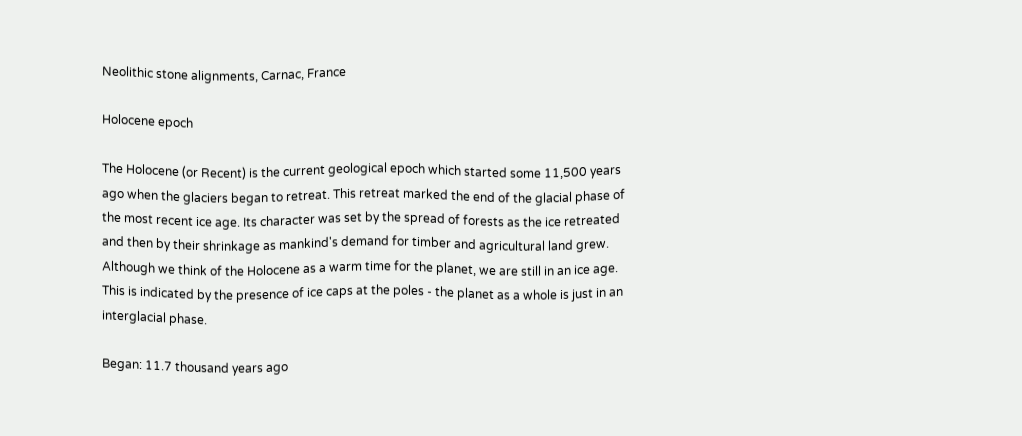Neolithic stone alignments, Carnac, France

Holocene epoch

The Holocene (or Recent) is the current geological epoch which started some 11,500 years ago when the glaciers began to retreat. This retreat marked the end of the glacial phase of the most recent ice age. Its character was set by the spread of forests as the ice retreated and then by their shrinkage as mankind's demand for timber and agricultural land grew. Although we think of the Holocene as a warm time for the planet, we are still in an ice age. This is indicated by the presence of ice caps at the poles - the planet as a whole is just in an interglacial phase.

Began: 11.7 thousand years ago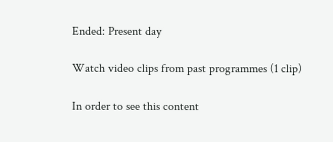Ended: Present day

Watch video clips from past programmes (1 clip)

In order to see this content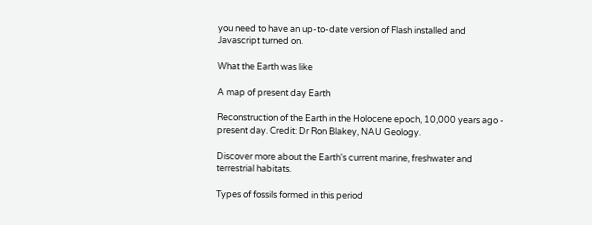you need to have an up-to-date version of Flash installed and Javascript turned on.

What the Earth was like

A map of present day Earth

Reconstruction of the Earth in the Holocene epoch, 10,000 years ago - present day. Credit: Dr Ron Blakey, NAU Geology.

Discover more about the Earth's current marine, freshwater and terrestrial habitats.

Types of fossils formed in this period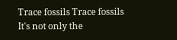Trace fossils Trace fossils
It's not only the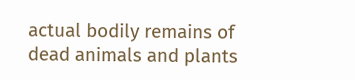actual bodily remains of dead animals and plants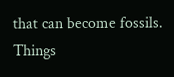that can become fossils. Things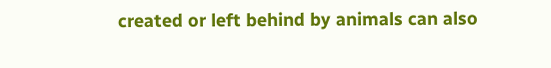created or left behind by animals can also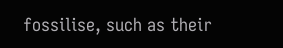fossilise, such as their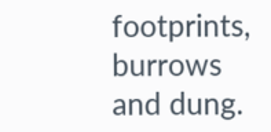footprints, burrows and dung.